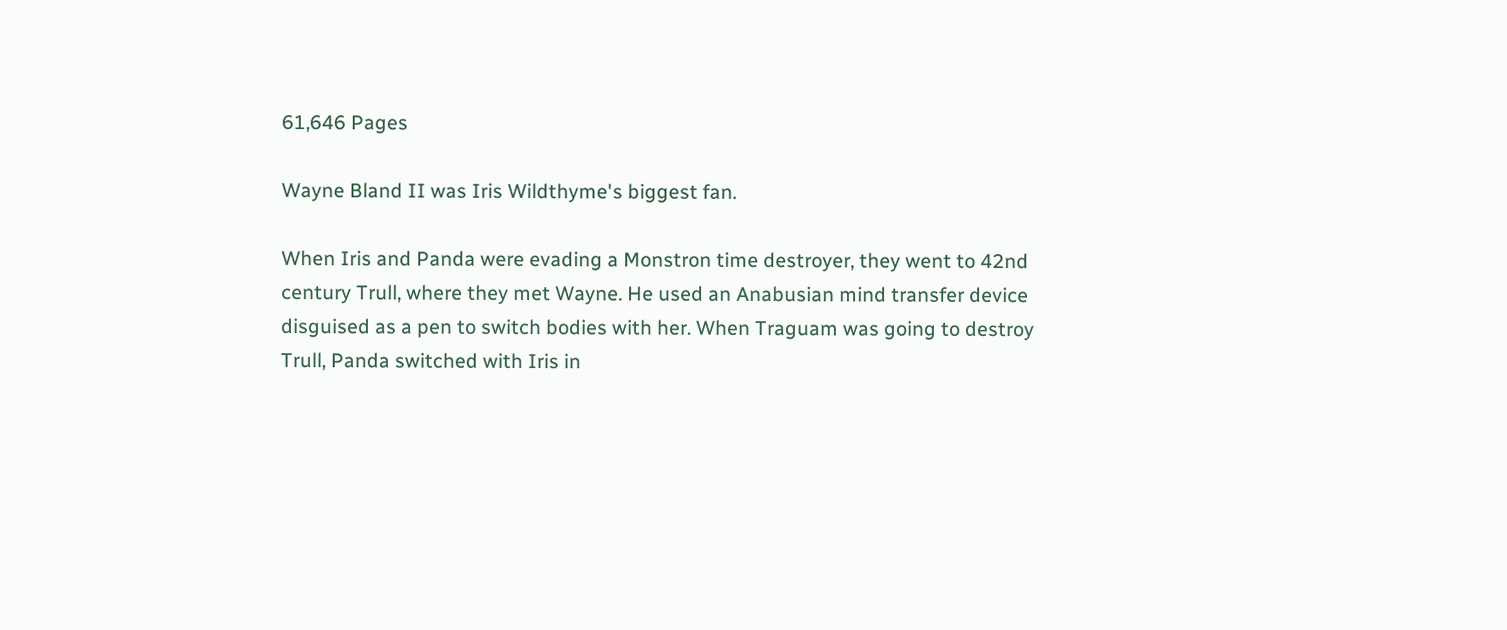61,646 Pages

Wayne Bland II was Iris Wildthyme's biggest fan.

When Iris and Panda were evading a Monstron time destroyer, they went to 42nd century Trull, where they met Wayne. He used an Anabusian mind transfer device disguised as a pen to switch bodies with her. When Traguam was going to destroy Trull, Panda switched with Iris in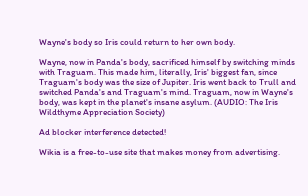Wayne's body so Iris could return to her own body.

Wayne, now in Panda's body, sacrificed himself by switching minds with Traguam. This made him, literally, Iris' biggest fan, since Traguam's body was the size of Jupiter. Iris went back to Trull and switched Panda's and Traguam's mind. Traguam, now in Wayne's body, was kept in the planet's insane asylum. (AUDIO: The Iris Wildthyme Appreciation Society)

Ad blocker interference detected!

Wikia is a free-to-use site that makes money from advertising.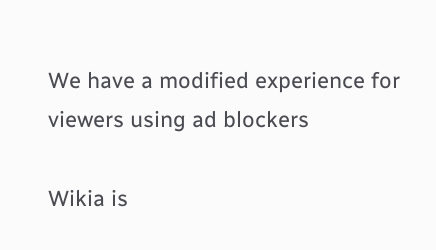We have a modified experience for viewers using ad blockers

Wikia is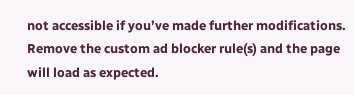not accessible if you’ve made further modifications. Remove the custom ad blocker rule(s) and the page will load as expected.